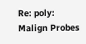Re: poly: Malign Probes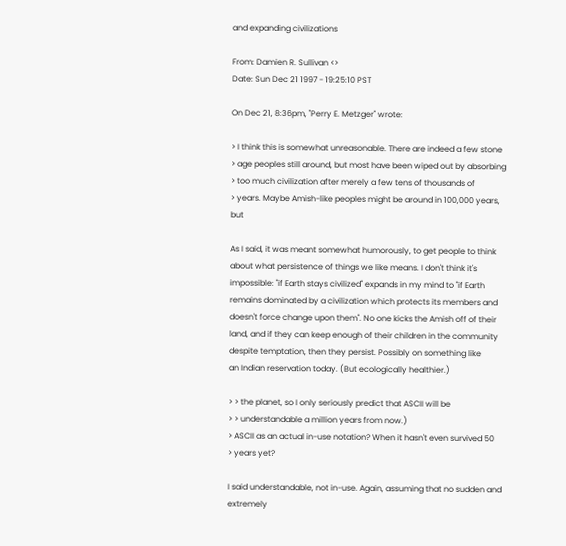and expanding civilizations

From: Damien R. Sullivan <>
Date: Sun Dec 21 1997 - 19:25:10 PST

On Dec 21, 8:36pm, "Perry E. Metzger" wrote:

> I think this is somewhat unreasonable. There are indeed a few stone
> age peoples still around, but most have been wiped out by absorbing
> too much civilization after merely a few tens of thousands of
> years. Maybe Amish-like peoples might be around in 100,000 years, but

As I said, it was meant somewhat humorously, to get people to think
about what persistence of things we like means. I don't think it's
impossible: "if Earth stays civilized" expands in my mind to "if Earth
remains dominated by a civilization which protects its members and
doesn't force change upon them". No one kicks the Amish off of their
land, and if they can keep enough of their children in the community
despite temptation, then they persist. Possibly on something like
an Indian reservation today. (But ecologically healthier.)

> > the planet, so I only seriously predict that ASCII will be
> > understandable a million years from now.)
> ASCII as an actual in-use notation? When it hasn't even survived 50
> years yet?

I said understandable, not in-use. Again, assuming that no sudden and
extremely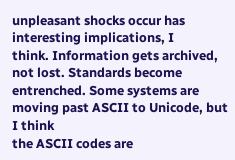unpleasant shocks occur has interesting implications, I
think. Information gets archived, not lost. Standards become
entrenched. Some systems are moving past ASCII to Unicode, but I think
the ASCII codes are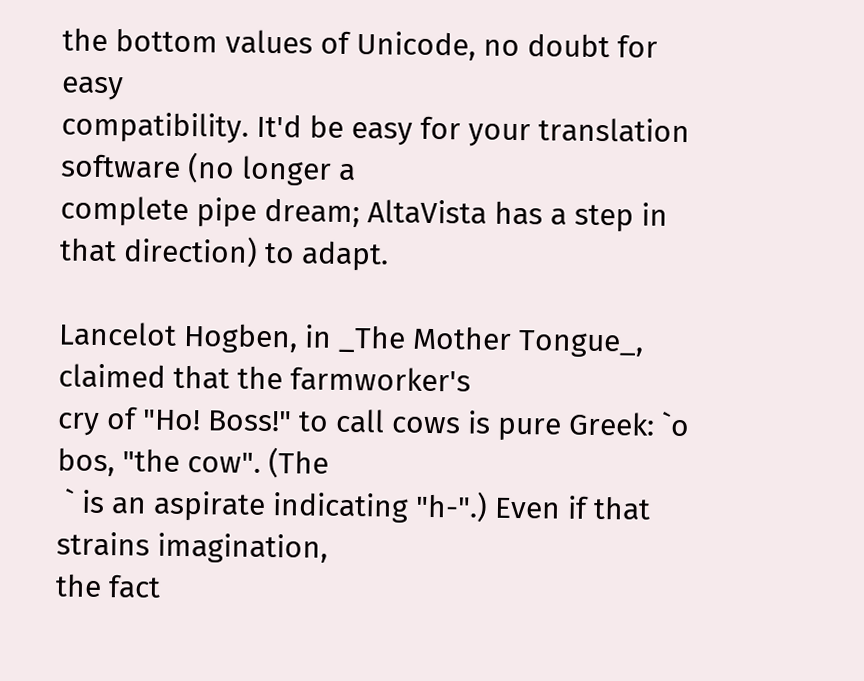the bottom values of Unicode, no doubt for easy
compatibility. It'd be easy for your translation software (no longer a
complete pipe dream; AltaVista has a step in that direction) to adapt.

Lancelot Hogben, in _The Mother Tongue_, claimed that the farmworker's
cry of "Ho! Boss!" to call cows is pure Greek: `o bos, "the cow". (The
 ` is an aspirate indicating "h-".) Even if that strains imagination,
the fact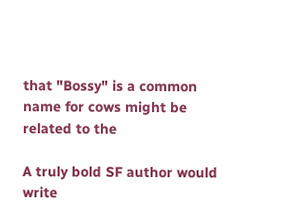that "Bossy" is a common name for cows might be related to the

A truly bold SF author would write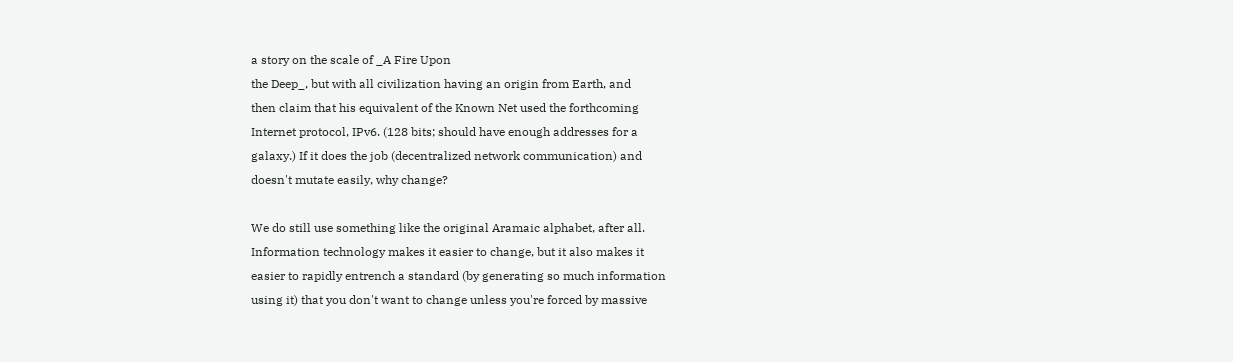a story on the scale of _A Fire Upon
the Deep_, but with all civilization having an origin from Earth, and
then claim that his equivalent of the Known Net used the forthcoming
Internet protocol, IPv6. (128 bits; should have enough addresses for a
galaxy.) If it does the job (decentralized network communication) and
doesn't mutate easily, why change?

We do still use something like the original Aramaic alphabet, after all.
Information technology makes it easier to change, but it also makes it
easier to rapidly entrench a standard (by generating so much information
using it) that you don't want to change unless you're forced by massive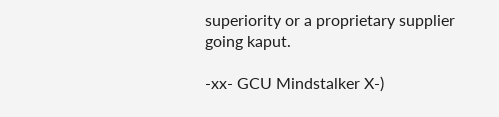superiority or a proprietary supplier going kaput.

-xx- GCU Mindstalker X-)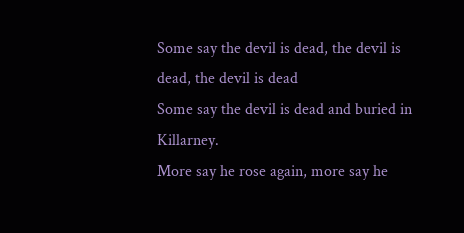Some say the devil is dead, the devil is dead, the devil is dead
Some say the devil is dead and buried in Killarney.
More say he rose again, more say he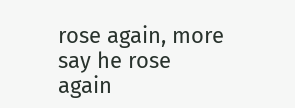rose again, more say he rose again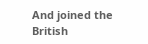And joined the British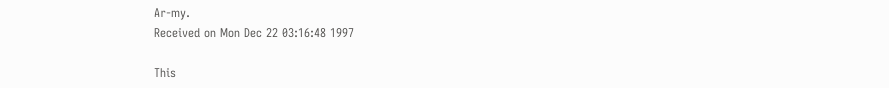Ar-my.
Received on Mon Dec 22 03:16:48 1997

This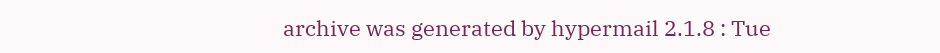archive was generated by hypermail 2.1.8 : Tue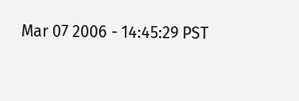Mar 07 2006 - 14:45:29 PST